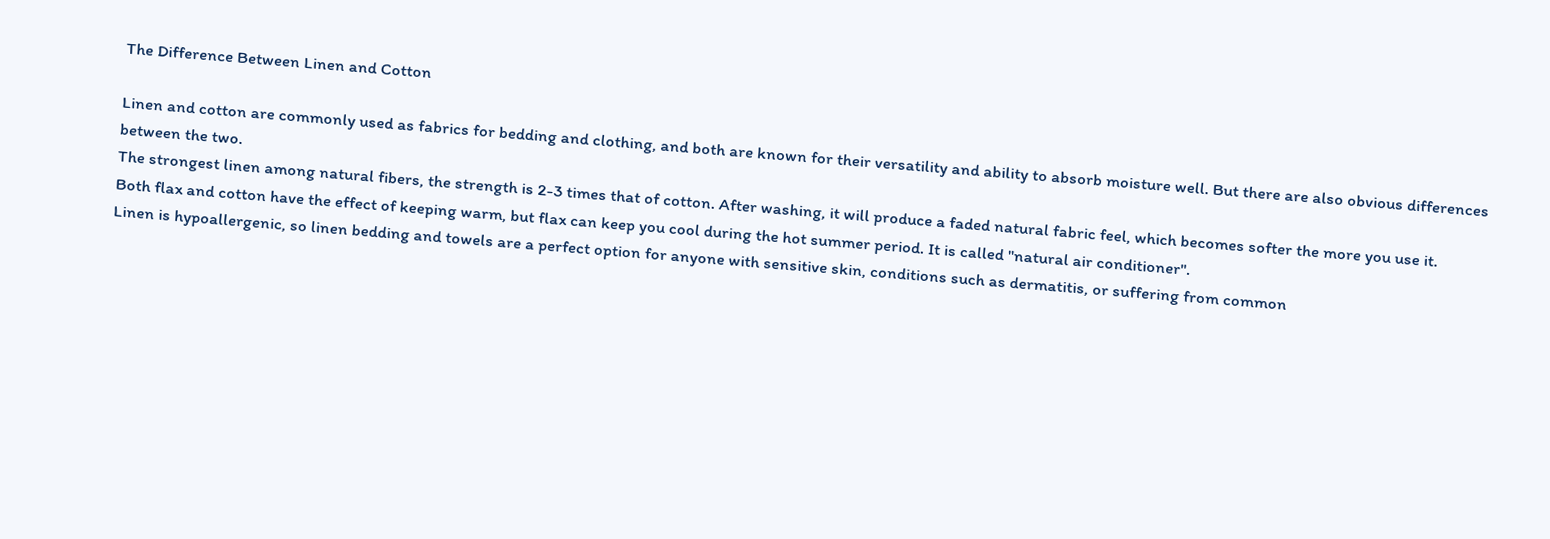The Difference Between Linen and Cotton

Linen and cotton are commonly used as fabrics for bedding and clothing, and both are known for their versatility and ability to absorb moisture well. But there are also obvious differences between the two.
The strongest linen among natural fibers, the strength is 2-3 times that of cotton. After washing, it will produce a faded natural fabric feel, which becomes softer the more you use it.
Both flax and cotton have the effect of keeping warm, but flax can keep you cool during the hot summer period. It is called "natural air conditioner".
Linen is hypoallergenic, so linen bedding and towels are a perfect option for anyone with sensitive skin, conditions such as dermatitis, or suffering from common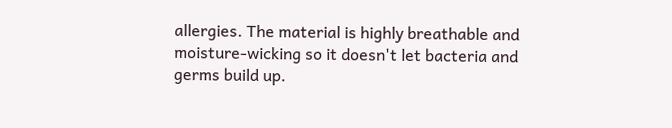allergies. The material is highly breathable and moisture-wicking so it doesn't let bacteria and germs build up.